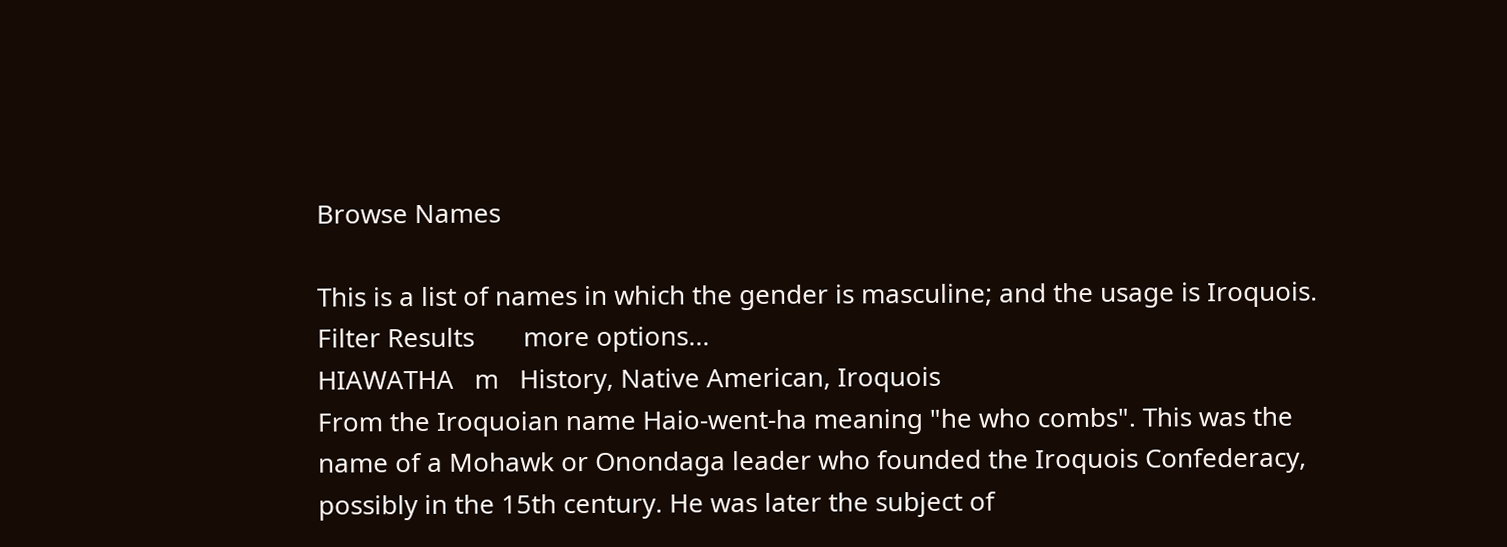Browse Names

This is a list of names in which the gender is masculine; and the usage is Iroquois.
Filter Results       more options...
HIAWATHA   m   History, Native American, Iroquois
From the Iroquoian name Haio-went-ha meaning "he who combs". This was the name of a Mohawk or Onondaga leader who founded the Iroquois Confederacy, possibly in the 15th century. He was later the subject of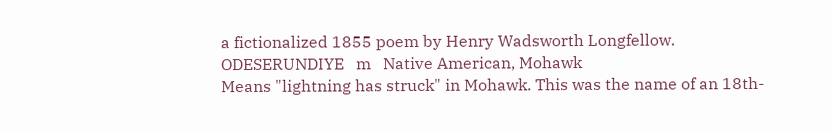a fictionalized 1855 poem by Henry Wadsworth Longfellow.
ODESERUNDIYE   m   Native American, Mohawk
Means "lightning has struck" in Mohawk. This was the name of an 18th-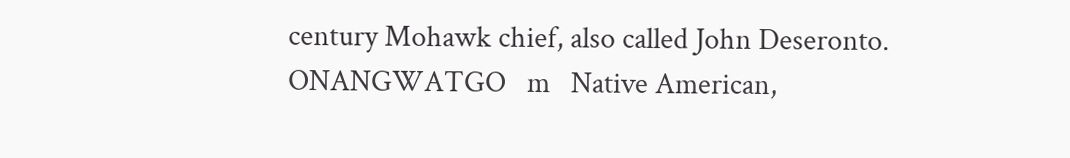century Mohawk chief, also called John Deseronto.
ONANGWATGO   m   Native American,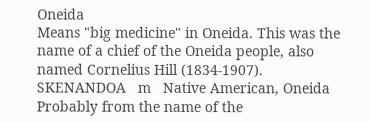Oneida
Means "big medicine" in Oneida. This was the name of a chief of the Oneida people, also named Cornelius Hill (1834-1907).
SKENANDOA   m   Native American, Oneida
Probably from the name of the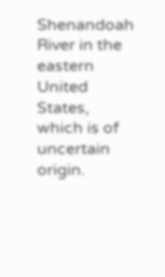Shenandoah River in the eastern United States, which is of uncertain origin.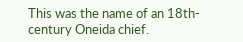This was the name of an 18th-century Oneida chief.